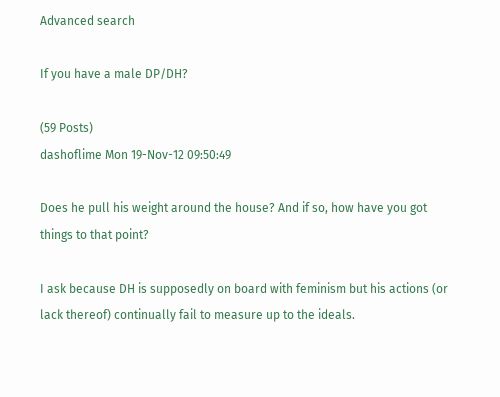Advanced search

If you have a male DP/DH?

(59 Posts)
dashoflime Mon 19-Nov-12 09:50:49

Does he pull his weight around the house? And if so, how have you got things to that point?

I ask because DH is supposedly on board with feminism but his actions (or lack thereof) continually fail to measure up to the ideals.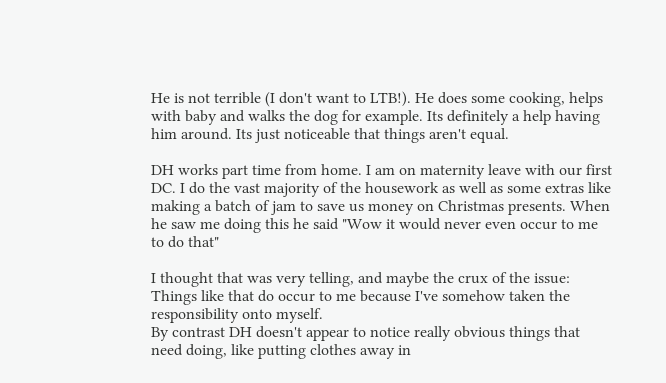He is not terrible (I don't want to LTB!). He does some cooking, helps with baby and walks the dog for example. Its definitely a help having him around. Its just noticeable that things aren't equal.

DH works part time from home. I am on maternity leave with our first DC. I do the vast majority of the housework as well as some extras like making a batch of jam to save us money on Christmas presents. When he saw me doing this he said "Wow it would never even occur to me to do that"

I thought that was very telling, and maybe the crux of the issue: Things like that do occur to me because I've somehow taken the responsibility onto myself.
By contrast DH doesn't appear to notice really obvious things that need doing, like putting clothes away in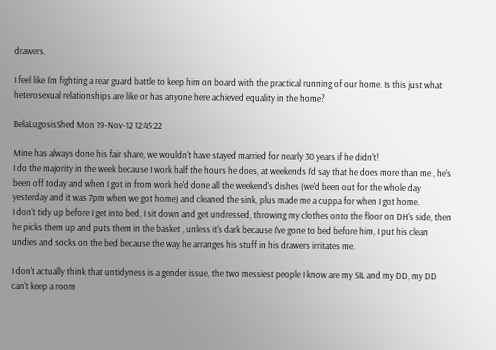drawers.

I feel like I'm fighting a rear guard battle to keep him on board with the practical running of our home. Is this just what heterosexual relationships are like or has anyone here achieved equality in the home?

BelaLugosisShed Mon 19-Nov-12 12:45:22

Mine has always done his fair share, we wouldn't have stayed married for nearly 30 years if he didn't!
I do the majority in the week because I work half the hours he does, at weekends I'd say that he does more than me , he's been off today and when I got in from work he'd done all the weekend's dishes (we'd been out for the whole day yesterday and it was 7pm when we got home) and cleaned the sink, plus made me a cuppa for when I got home.
I don't tidy up before I get into bed, I sit down and get undressed, throwing my clothes onto the floor on DH's side, then he picks them up and puts them in the basket , unless it's dark because I've gone to bed before him, I put his clean undies and socks on the bed because the way he arranges his stuff in his drawers irritates me.

I don't actually think that untidyness is a gender issue, the two messiest people I know are my SIL and my DD, my DD can't keep a room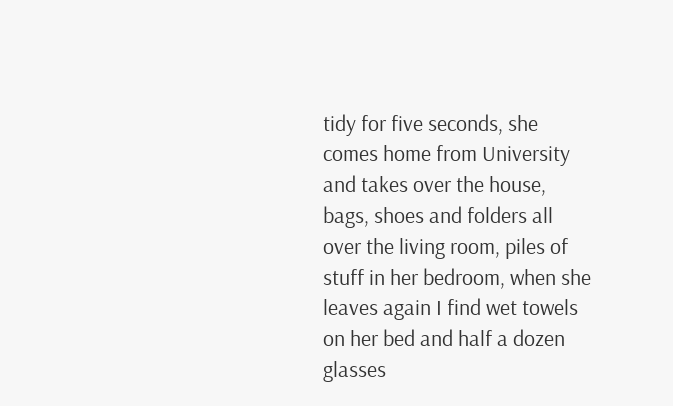tidy for five seconds, she comes home from University and takes over the house, bags, shoes and folders all over the living room, piles of stuff in her bedroom, when she leaves again I find wet towels on her bed and half a dozen glasses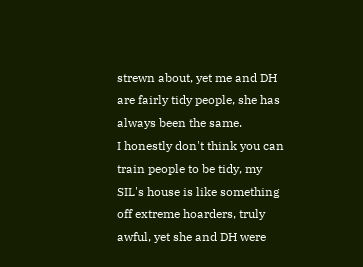strewn about, yet me and DH are fairly tidy people, she has always been the same.
I honestly don't think you can train people to be tidy, my SIL's house is like something off extreme hoarders, truly awful, yet she and DH were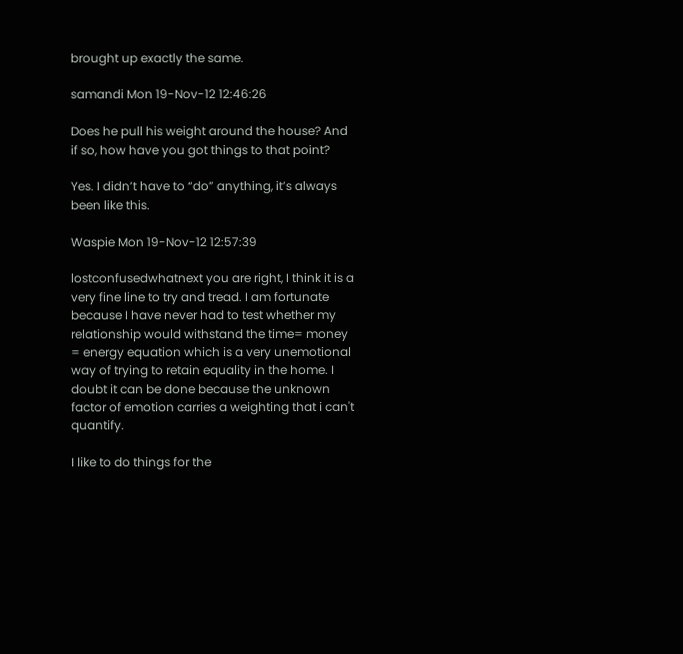brought up exactly the same.

samandi Mon 19-Nov-12 12:46:26

Does he pull his weight around the house? And if so, how have you got things to that point?

Yes. I didn’t have to “do” anything, it’s always been like this.

Waspie Mon 19-Nov-12 12:57:39

lostconfusedwhatnext you are right, I think it is a very fine line to try and tread. I am fortunate because I have never had to test whether my relationship would withstand the time= money = energy equation which is a very unemotional way of trying to retain equality in the home. I doubt it can be done because the unknown factor of emotion carries a weighting that i can't quantify.

I like to do things for the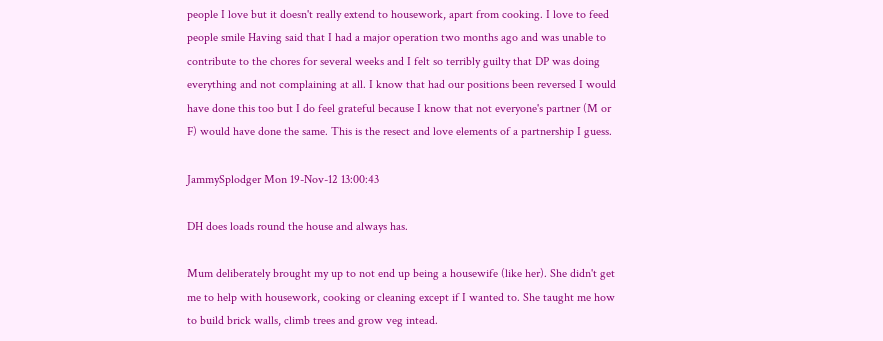people I love but it doesn't really extend to housework, apart from cooking. I love to feed people smile Having said that I had a major operation two months ago and was unable to contribute to the chores for several weeks and I felt so terribly guilty that DP was doing everything and not complaining at all. I know that had our positions been reversed I would have done this too but I do feel grateful because I know that not everyone's partner (M or F) would have done the same. This is the resect and love elements of a partnership I guess.

JammySplodger Mon 19-Nov-12 13:00:43

DH does loads round the house and always has.

Mum deliberately brought my up to not end up being a housewife (like her). She didn't get me to help with housework, cooking or cleaning except if I wanted to. She taught me how to build brick walls, climb trees and grow veg intead.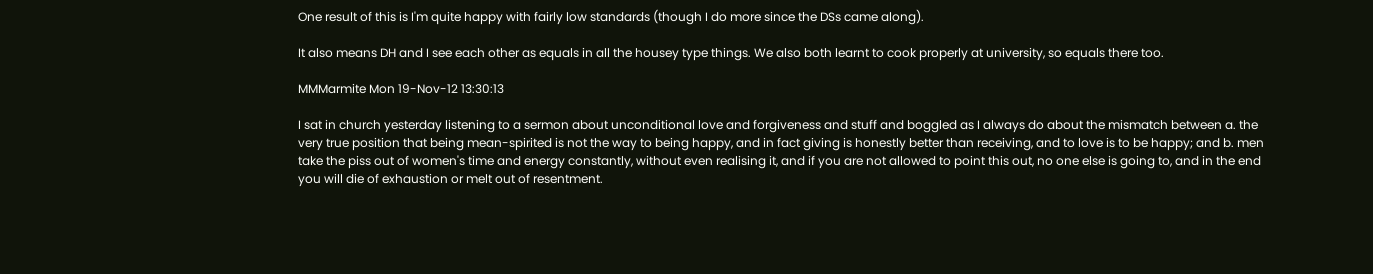One result of this is I'm quite happy with fairly low standards (though I do more since the DSs came along).

It also means DH and I see each other as equals in all the housey type things. We also both learnt to cook properly at university, so equals there too.

MMMarmite Mon 19-Nov-12 13:30:13

I sat in church yesterday listening to a sermon about unconditional love and forgiveness and stuff and boggled as I always do about the mismatch between a. the very true position that being mean-spirited is not the way to being happy, and in fact giving is honestly better than receiving, and to love is to be happy; and b. men take the piss out of women's time and energy constantly, without even realising it, and if you are not allowed to point this out, no one else is going to, and in the end you will die of exhaustion or melt out of resentment.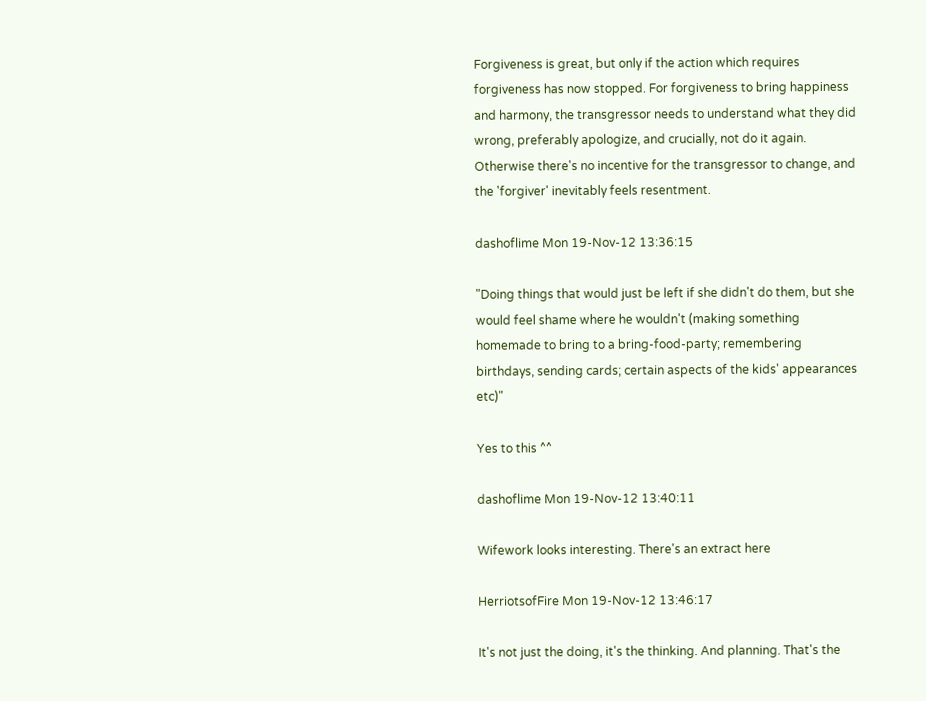Forgiveness is great, but only if the action which requires forgiveness has now stopped. For forgiveness to bring happiness and harmony, the transgressor needs to understand what they did wrong, preferably apologize, and crucially, not do it again. Otherwise there's no incentive for the transgressor to change, and the 'forgiver' inevitably feels resentment.

dashoflime Mon 19-Nov-12 13:36:15

"Doing things that would just be left if she didn't do them, but she would feel shame where he wouldn't (making something homemade to bring to a bring-food-party; remembering birthdays, sending cards; certain aspects of the kids' appearances etc)"

Yes to this ^^

dashoflime Mon 19-Nov-12 13:40:11

Wifework looks interesting. There's an extract here

HerriotsofFire Mon 19-Nov-12 13:46:17

It's not just the doing, it's the thinking. And planning. That's the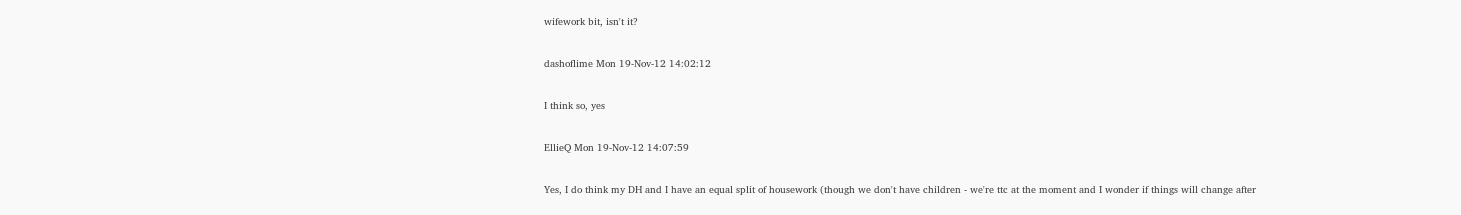wifework bit, isn't it?

dashoflime Mon 19-Nov-12 14:02:12

I think so, yes

EllieQ Mon 19-Nov-12 14:07:59

Yes, I do think my DH and I have an equal split of housework (though we don't have children - we're ttc at the moment and I wonder if things will change after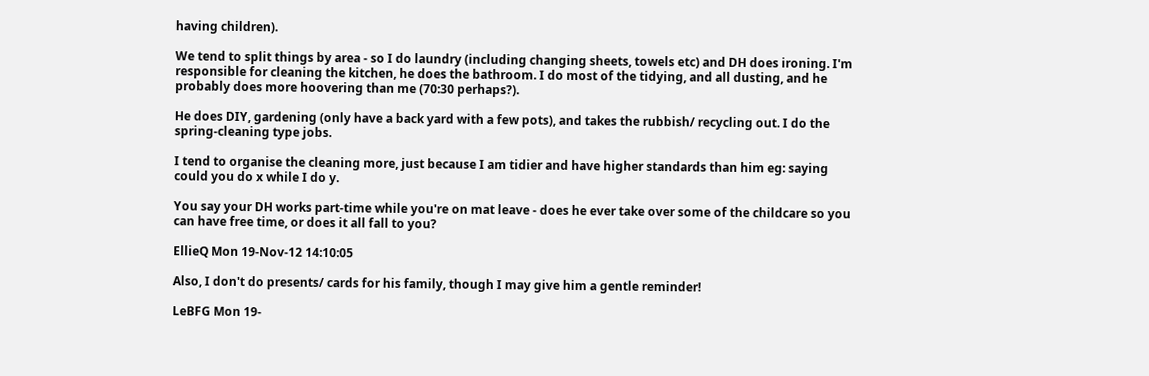having children).

We tend to split things by area - so I do laundry (including changing sheets, towels etc) and DH does ironing. I'm responsible for cleaning the kitchen, he does the bathroom. I do most of the tidying, and all dusting, and he probably does more hoovering than me (70:30 perhaps?).

He does DIY, gardening (only have a back yard with a few pots), and takes the rubbish/ recycling out. I do the spring-cleaning type jobs.

I tend to organise the cleaning more, just because I am tidier and have higher standards than him eg: saying could you do x while I do y.

You say your DH works part-time while you're on mat leave - does he ever take over some of the childcare so you can have free time, or does it all fall to you?

EllieQ Mon 19-Nov-12 14:10:05

Also, I don't do presents/ cards for his family, though I may give him a gentle reminder!

LeBFG Mon 19-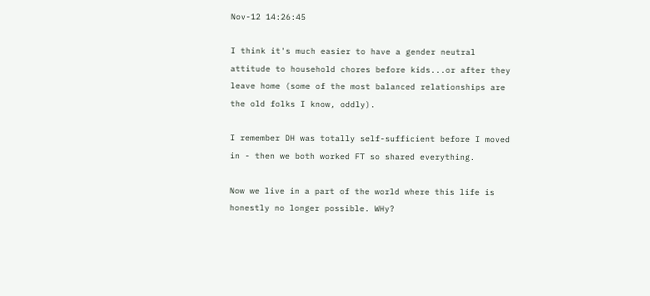Nov-12 14:26:45

I think it's much easier to have a gender neutral attitude to household chores before kids...or after they leave home (some of the most balanced relationships are the old folks I know, oddly).

I remember DH was totally self-sufficient before I moved in - then we both worked FT so shared everything.

Now we live in a part of the world where this life is honestly no longer possible. WHy?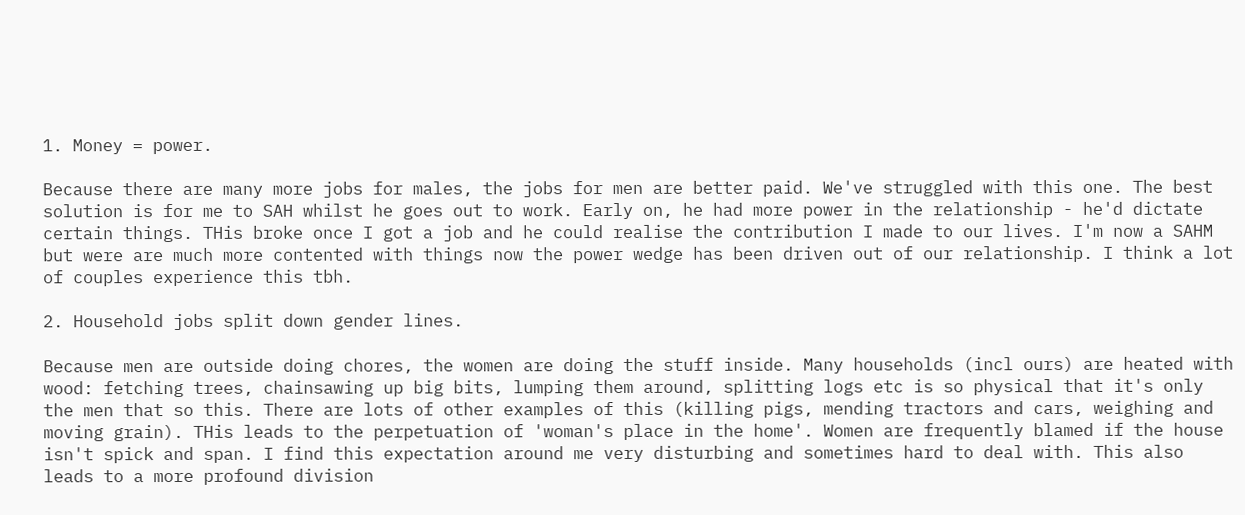1. Money = power.

Because there are many more jobs for males, the jobs for men are better paid. We've struggled with this one. The best solution is for me to SAH whilst he goes out to work. Early on, he had more power in the relationship - he'd dictate certain things. THis broke once I got a job and he could realise the contribution I made to our lives. I'm now a SAHM but were are much more contented with things now the power wedge has been driven out of our relationship. I think a lot of couples experience this tbh.

2. Household jobs split down gender lines.

Because men are outside doing chores, the women are doing the stuff inside. Many households (incl ours) are heated with wood: fetching trees, chainsawing up big bits, lumping them around, splitting logs etc is so physical that it's only the men that so this. There are lots of other examples of this (killing pigs, mending tractors and cars, weighing and moving grain). THis leads to the perpetuation of 'woman's place in the home'. Women are frequently blamed if the house isn't spick and span. I find this expectation around me very disturbing and sometimes hard to deal with. This also leads to a more profound division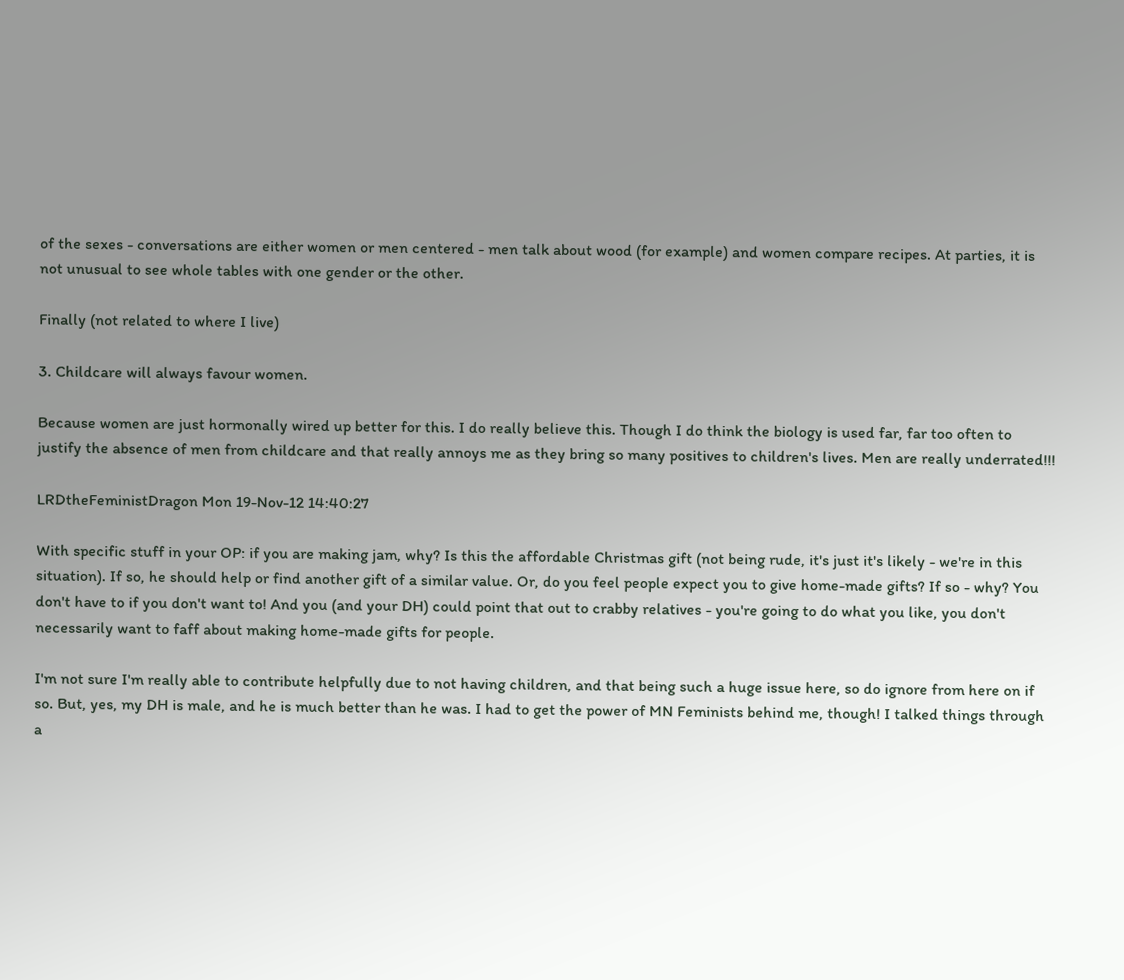of the sexes - conversations are either women or men centered - men talk about wood (for example) and women compare recipes. At parties, it is not unusual to see whole tables with one gender or the other.

Finally (not related to where I live)

3. Childcare will always favour women.

Because women are just hormonally wired up better for this. I do really believe this. Though I do think the biology is used far, far too often to justify the absence of men from childcare and that really annoys me as they bring so many positives to children's lives. Men are really underrated!!!

LRDtheFeministDragon Mon 19-Nov-12 14:40:27

With specific stuff in your OP: if you are making jam, why? Is this the affordable Christmas gift (not being rude, it's just it's likely - we're in this situation). If so, he should help or find another gift of a similar value. Or, do you feel people expect you to give home-made gifts? If so - why? You don't have to if you don't want to! And you (and your DH) could point that out to crabby relatives - you're going to do what you like, you don't necessarily want to faff about making home-made gifts for people.

I'm not sure I'm really able to contribute helpfully due to not having children, and that being such a huge issue here, so do ignore from here on if so. But, yes, my DH is male, and he is much better than he was. I had to get the power of MN Feminists behind me, though! I talked things through a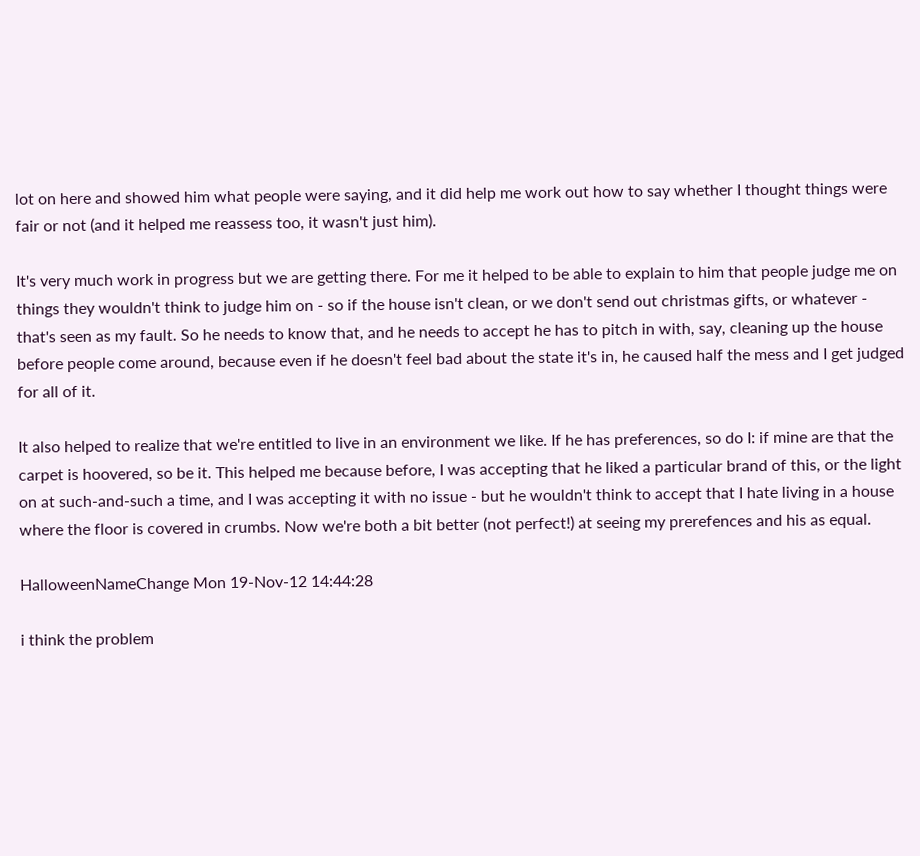lot on here and showed him what people were saying, and it did help me work out how to say whether I thought things were fair or not (and it helped me reassess too, it wasn't just him).

It's very much work in progress but we are getting there. For me it helped to be able to explain to him that people judge me on things they wouldn't think to judge him on - so if the house isn't clean, or we don't send out christmas gifts, or whatever - that's seen as my fault. So he needs to know that, and he needs to accept he has to pitch in with, say, cleaning up the house before people come around, because even if he doesn't feel bad about the state it's in, he caused half the mess and I get judged for all of it.

It also helped to realize that we're entitled to live in an environment we like. If he has preferences, so do I: if mine are that the carpet is hoovered, so be it. This helped me because before, I was accepting that he liked a particular brand of this, or the light on at such-and-such a time, and I was accepting it with no issue - but he wouldn't think to accept that I hate living in a house where the floor is covered in crumbs. Now we're both a bit better (not perfect!) at seeing my prerefences and his as equal.

HalloweenNameChange Mon 19-Nov-12 14:44:28

i think the problem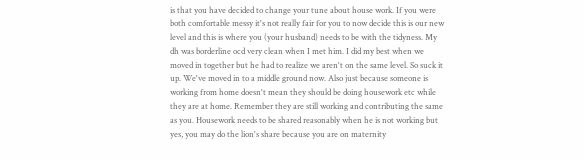is that you have decided to change your tune about house work. If you were both comfortable messy it's not really fair for you to now decide this is our new level and this is where you (your husband) needs to be with the tidyness. My dh was borderline ocd very clean when I met him. I did my best when we moved in together but he had to realize we aren't on the same level. So suck it up. We've moved in to a middle ground now. Also just because someone is working from home doesn't mean they should be doing housework etc while they are at home. Remember they are still working and contributing the same as you. Housework needs to be shared reasonably when he is not working but yes, you may do the lion's share because you are on maternity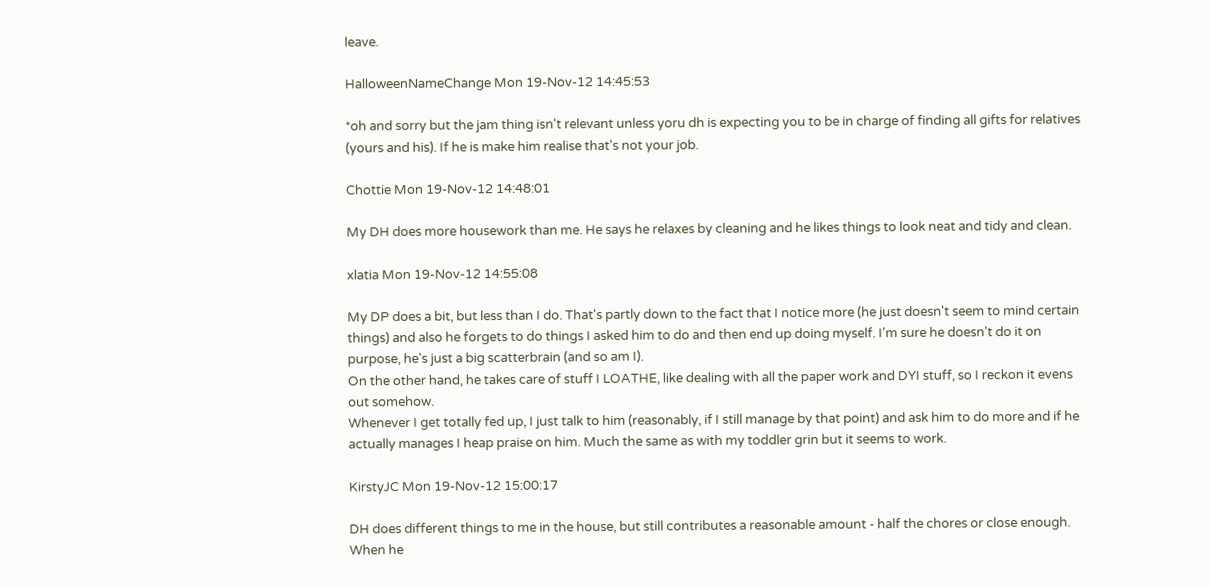leave.

HalloweenNameChange Mon 19-Nov-12 14:45:53

*oh and sorry but the jam thing isn't relevant unless yoru dh is expecting you to be in charge of finding all gifts for relatives (yours and his). If he is make him realise that's not your job.

Chottie Mon 19-Nov-12 14:48:01

My DH does more housework than me. He says he relaxes by cleaning and he likes things to look neat and tidy and clean.

xlatia Mon 19-Nov-12 14:55:08

My DP does a bit, but less than I do. That's partly down to the fact that I notice more (he just doesn't seem to mind certain things) and also he forgets to do things I asked him to do and then end up doing myself. I'm sure he doesn't do it on purpose, he's just a big scatterbrain (and so am I).
On the other hand, he takes care of stuff I LOATHE, like dealing with all the paper work and DYI stuff, so I reckon it evens out somehow.
Whenever I get totally fed up, I just talk to him (reasonably, if I still manage by that point) and ask him to do more and if he actually manages I heap praise on him. Much the same as with my toddler grin but it seems to work.

KirstyJC Mon 19-Nov-12 15:00:17

DH does different things to me in the house, but still contributes a reasonable amount - half the chores or close enough. When he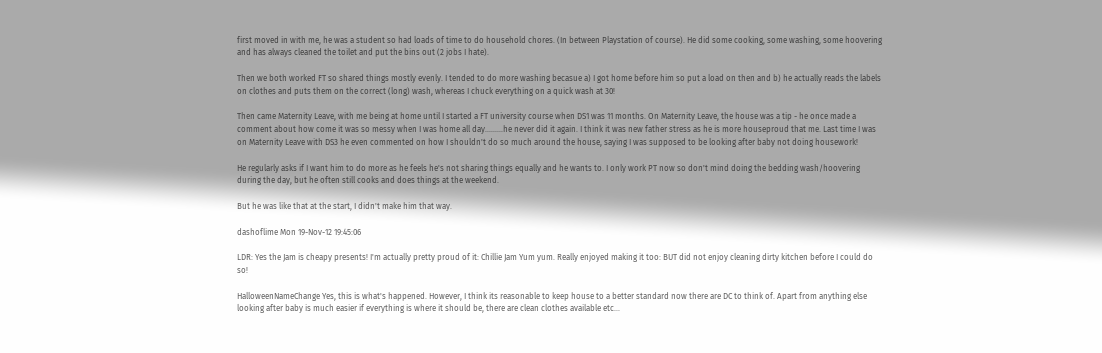first moved in with me, he was a student so had loads of time to do household chores. (In between Playstation of course). He did some cooking, some washing, some hoovering and has always cleaned the toilet and put the bins out (2 jobs I hate).

Then we both worked FT so shared things mostly evenly. I tended to do more washing becasue a) I got home before him so put a load on then and b) he actually reads the labels on clothes and puts them on the correct (long) wash, whereas I chuck everything on a quick wash at 30!

Then came Maternity Leave, with me being at home until I started a FT university course when DS1 was 11 months. On Maternity Leave, the house was a tip - he once made a comment about how come it was so messy when I was home all day.........he never did it again. I think it was new father stress as he is more houseproud that me. Last time I was on Maternity Leave with DS3 he even commented on how I shouldn't do so much around the house, saying I was supposed to be looking after baby not doing housework!

He regularly asks if I want him to do more as he feels he's not sharing things equally and he wants to. I only work PT now so don't mind doing the bedding wash/hoovering during the day, but he often still cooks and does things at the weekend.

But he was like that at the start, I didn't make him that way.

dashoflime Mon 19-Nov-12 19:45:06

LDR: Yes the Jam is cheapy presents! I'm actually pretty proud of it: Chillie Jam Yum yum. Really enjoyed making it too: BUT did not enjoy cleaning dirty kitchen before I could do so!

HalloweenNameChange Yes, this is what's happened. However, I think its reasonable to keep house to a better standard now there are DC to think of. Apart from anything else looking after baby is much easier if everything is where it should be, there are clean clothes available etc...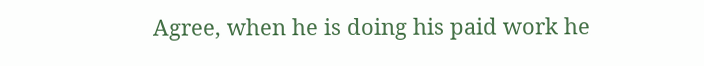Agree, when he is doing his paid work he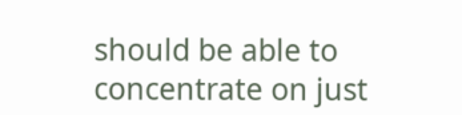should be able to concentrate on just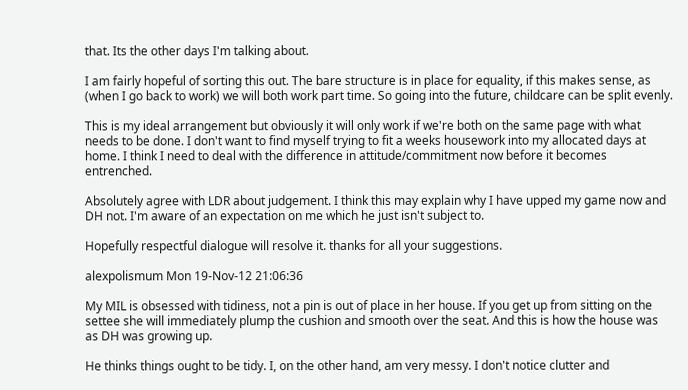that. Its the other days I'm talking about.

I am fairly hopeful of sorting this out. The bare structure is in place for equality, if this makes sense, as (when I go back to work) we will both work part time. So going into the future, childcare can be split evenly.

This is my ideal arrangement but obviously it will only work if we're both on the same page with what needs to be done. I don't want to find myself trying to fit a weeks housework into my allocated days at home. I think I need to deal with the difference in attitude/commitment now before it becomes entrenched.

Absolutely agree with LDR about judgement. I think this may explain why I have upped my game now and DH not. I'm aware of an expectation on me which he just isn't subject to.

Hopefully respectful dialogue will resolve it. thanks for all your suggestions.

alexpolismum Mon 19-Nov-12 21:06:36

My MIL is obsessed with tidiness, not a pin is out of place in her house. If you get up from sitting on the settee she will immediately plump the cushion and smooth over the seat. And this is how the house was as DH was growing up.

He thinks things ought to be tidy. I, on the other hand, am very messy. I don't notice clutter and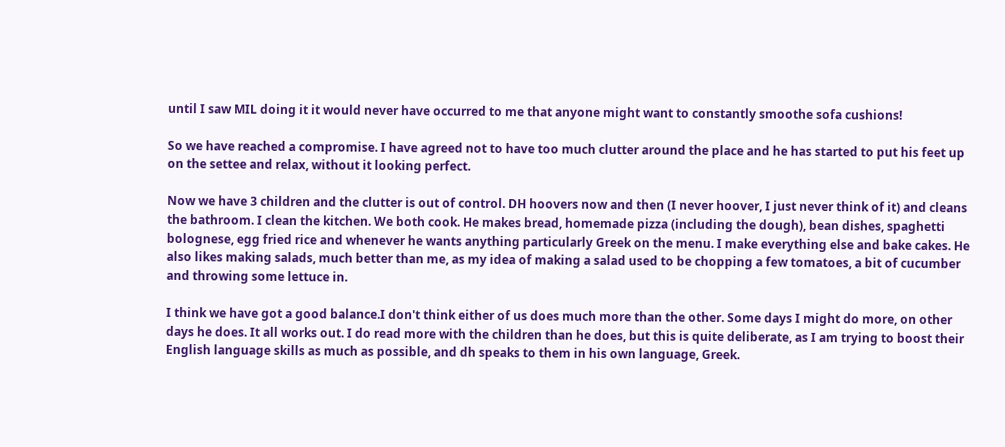until I saw MIL doing it it would never have occurred to me that anyone might want to constantly smoothe sofa cushions!

So we have reached a compromise. I have agreed not to have too much clutter around the place and he has started to put his feet up on the settee and relax, without it looking perfect.

Now we have 3 children and the clutter is out of control. DH hoovers now and then (I never hoover, I just never think of it) and cleans the bathroom. I clean the kitchen. We both cook. He makes bread, homemade pizza (including the dough), bean dishes, spaghetti bolognese, egg fried rice and whenever he wants anything particularly Greek on the menu. I make everything else and bake cakes. He also likes making salads, much better than me, as my idea of making a salad used to be chopping a few tomatoes, a bit of cucumber and throwing some lettuce in.

I think we have got a good balance.I don't think either of us does much more than the other. Some days I might do more, on other days he does. It all works out. I do read more with the children than he does, but this is quite deliberate, as I am trying to boost their English language skills as much as possible, and dh speaks to them in his own language, Greek.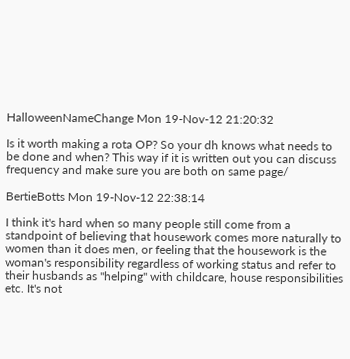HalloweenNameChange Mon 19-Nov-12 21:20:32

Is it worth making a rota OP? So your dh knows what needs to be done and when? This way if it is written out you can discuss frequency and make sure you are both on same page/

BertieBotts Mon 19-Nov-12 22:38:14

I think it's hard when so many people still come from a standpoint of believing that housework comes more naturally to women than it does men, or feeling that the housework is the woman's responsibility regardless of working status and refer to their husbands as "helping" with childcare, house responsibilities etc. It's not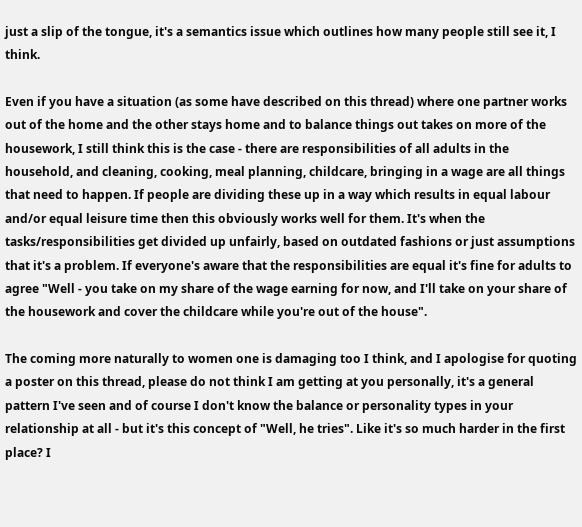just a slip of the tongue, it's a semantics issue which outlines how many people still see it, I think.

Even if you have a situation (as some have described on this thread) where one partner works out of the home and the other stays home and to balance things out takes on more of the housework, I still think this is the case - there are responsibilities of all adults in the household, and cleaning, cooking, meal planning, childcare, bringing in a wage are all things that need to happen. If people are dividing these up in a way which results in equal labour and/or equal leisure time then this obviously works well for them. It's when the tasks/responsibilities get divided up unfairly, based on outdated fashions or just assumptions that it's a problem. If everyone's aware that the responsibilities are equal it's fine for adults to agree "Well - you take on my share of the wage earning for now, and I'll take on your share of the housework and cover the childcare while you're out of the house".

The coming more naturally to women one is damaging too I think, and I apologise for quoting a poster on this thread, please do not think I am getting at you personally, it's a general pattern I've seen and of course I don't know the balance or personality types in your relationship at all - but it's this concept of "Well, he tries". Like it's so much harder in the first place? I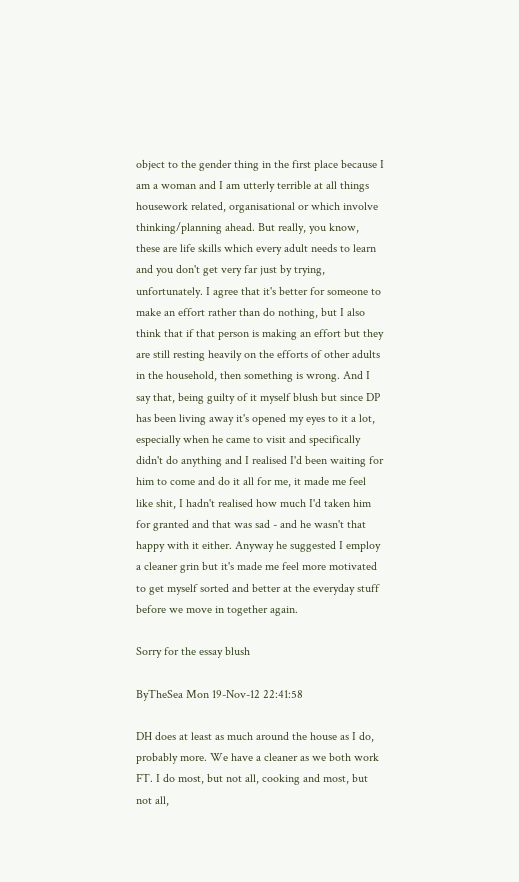object to the gender thing in the first place because I am a woman and I am utterly terrible at all things housework related, organisational or which involve thinking/planning ahead. But really, you know, these are life skills which every adult needs to learn and you don't get very far just by trying, unfortunately. I agree that it's better for someone to make an effort rather than do nothing, but I also think that if that person is making an effort but they are still resting heavily on the efforts of other adults in the household, then something is wrong. And I say that, being guilty of it myself blush but since DP has been living away it's opened my eyes to it a lot, especially when he came to visit and specifically didn't do anything and I realised I'd been waiting for him to come and do it all for me, it made me feel like shit, I hadn't realised how much I'd taken him for granted and that was sad - and he wasn't that happy with it either. Anyway he suggested I employ a cleaner grin but it's made me feel more motivated to get myself sorted and better at the everyday stuff before we move in together again.

Sorry for the essay blush

ByTheSea Mon 19-Nov-12 22:41:58

DH does at least as much around the house as I do, probably more. We have a cleaner as we both work FT. I do most, but not all, cooking and most, but not all,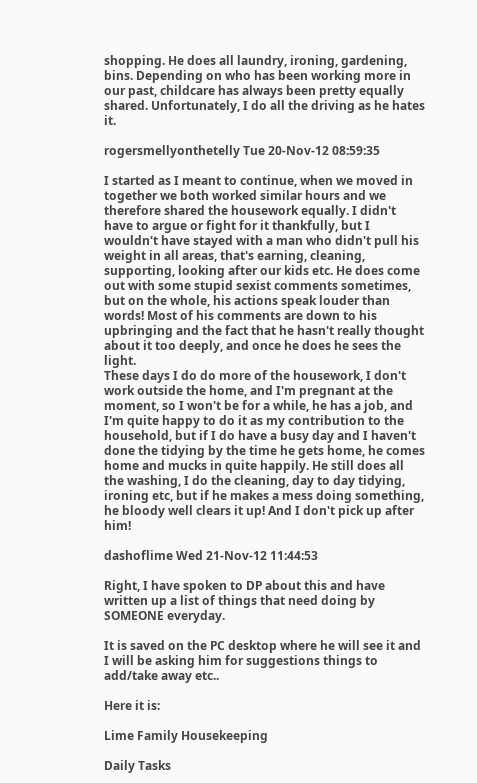shopping. He does all laundry, ironing, gardening, bins. Depending on who has been working more in our past, childcare has always been pretty equally shared. Unfortunately, I do all the driving as he hates it.

rogersmellyonthetelly Tue 20-Nov-12 08:59:35

I started as I meant to continue, when we moved in together we both worked similar hours and we therefore shared the housework equally. I didn't have to argue or fight for it thankfully, but I wouldn't have stayed with a man who didn't pull his weight in all areas, that's earning, cleaning, supporting, looking after our kids etc. He does come out with some stupid sexist comments sometimes, but on the whole, his actions speak louder than words! Most of his comments are down to his upbringing and the fact that he hasn't really thought about it too deeply, and once he does he sees the light.
These days I do do more of the housework, I don't work outside the home, and I'm pregnant at the moment, so I won't be for a while, he has a job, and I'm quite happy to do it as my contribution to the household, but if I do have a busy day and I haven't done the tidying by the time he gets home, he comes home and mucks in quite happily. He still does all the washing, I do the cleaning, day to day tidying, ironing etc, but if he makes a mess doing something, he bloody well clears it up! And I don't pick up after him!

dashoflime Wed 21-Nov-12 11:44:53

Right, I have spoken to DP about this and have written up a list of things that need doing by SOMEONE everyday.

It is saved on the PC desktop where he will see it and I will be asking him for suggestions things to add/take away etc..

Here it is:

Lime Family Housekeeping

Daily Tasks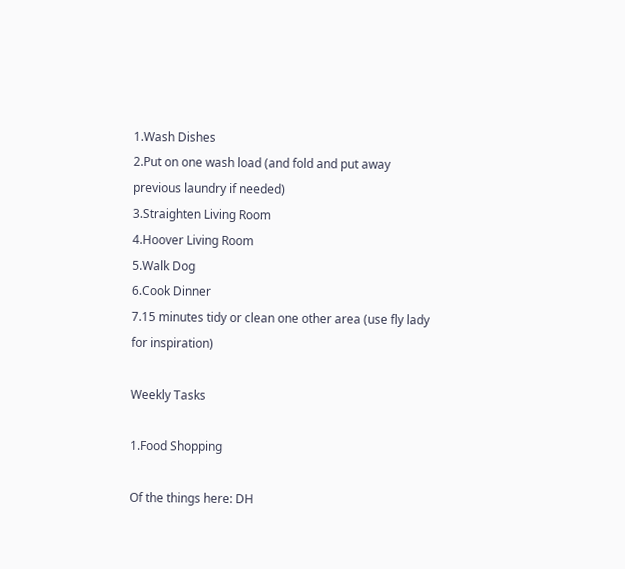1.Wash Dishes
2.Put on one wash load (and fold and put away previous laundry if needed)
3.Straighten Living Room
4.Hoover Living Room
5.Walk Dog
6.Cook Dinner
7.15 minutes tidy or clean one other area (use fly lady for inspiration)

Weekly Tasks

1.Food Shopping

Of the things here: DH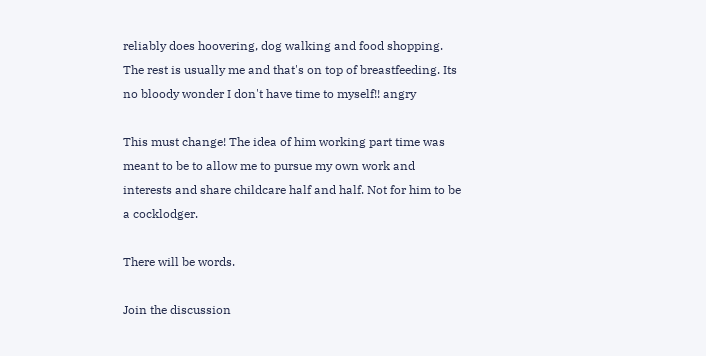reliably does hoovering, dog walking and food shopping. The rest is usually me and that's on top of breastfeeding. Its no bloody wonder I don't have time to myself!! angry

This must change! The idea of him working part time was meant to be to allow me to pursue my own work and interests and share childcare half and half. Not for him to be a cocklodger.

There will be words.

Join the discussion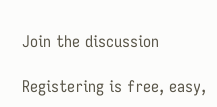Join the discussion

Registering is free, easy,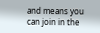and means you can join in the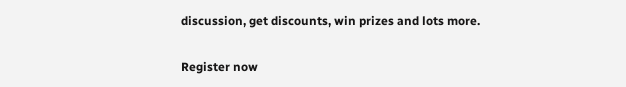discussion, get discounts, win prizes and lots more.

Register now